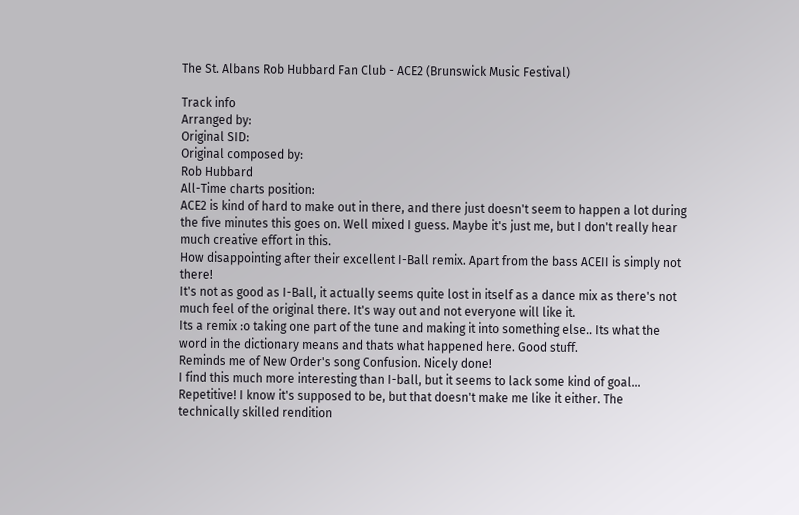The St. Albans Rob Hubbard Fan Club - ACE2 (Brunswick Music Festival)

Track info
Arranged by:
Original SID:
Original composed by:
Rob Hubbard
All-Time charts position:
ACE2 is kind of hard to make out in there, and there just doesn't seem to happen a lot during the five minutes this goes on. Well mixed I guess. Maybe it's just me, but I don't really hear much creative effort in this.
How disappointing after their excellent I-Ball remix. Apart from the bass ACEII is simply not there!
It's not as good as I-Ball, it actually seems quite lost in itself as a dance mix as there's not much feel of the original there. It's way out and not everyone will like it.
Its a remix :o taking one part of the tune and making it into something else.. Its what the word in the dictionary means and thats what happened here. Good stuff.
Reminds me of New Order's song Confusion. Nicely done!
I find this much more interesting than I-ball, but it seems to lack some kind of goal...
Repetitive! I know it's supposed to be, but that doesn't make me like it either. The technically skilled rendition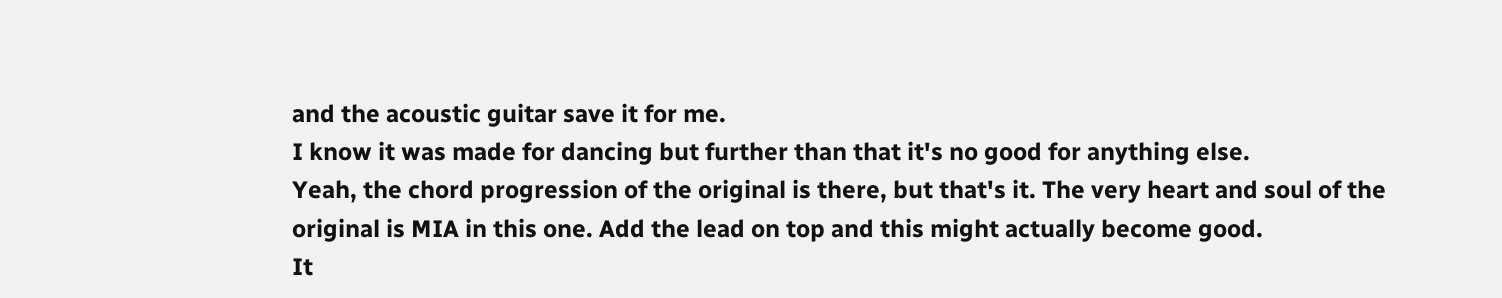and the acoustic guitar save it for me.
I know it was made for dancing but further than that it's no good for anything else.
Yeah, the chord progression of the original is there, but that's it. The very heart and soul of the original is MIA in this one. Add the lead on top and this might actually become good.
It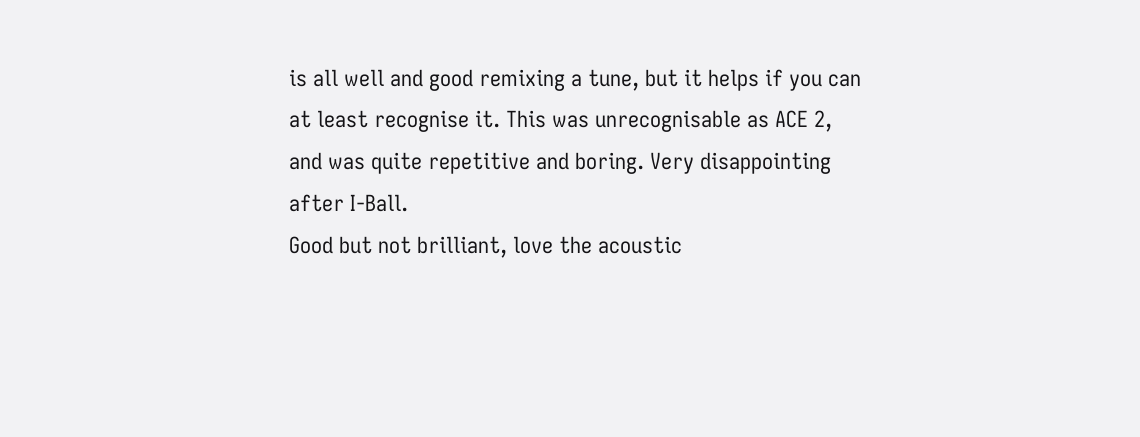is all well and good remixing a tune, but it helps if you can at least recognise it. This was unrecognisable as ACE 2, and was quite repetitive and boring. Very disappointing after I-Ball.
Good but not brilliant, love the acoustic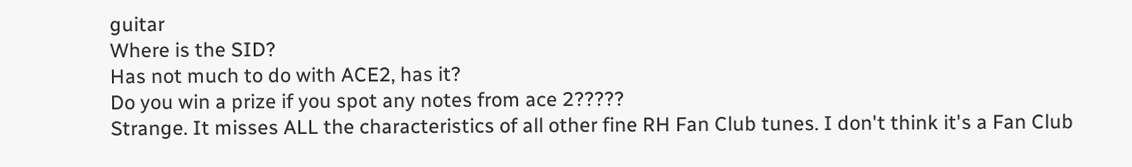guitar
Where is the SID?
Has not much to do with ACE2, has it?
Do you win a prize if you spot any notes from ace 2?????
Strange. It misses ALL the characteristics of all other fine RH Fan Club tunes. I don't think it's a Fan Club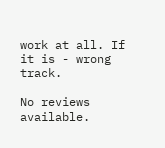work at all. If it is - wrong track.

No reviews available.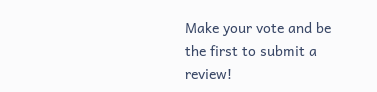Make your vote and be the first to submit a review!